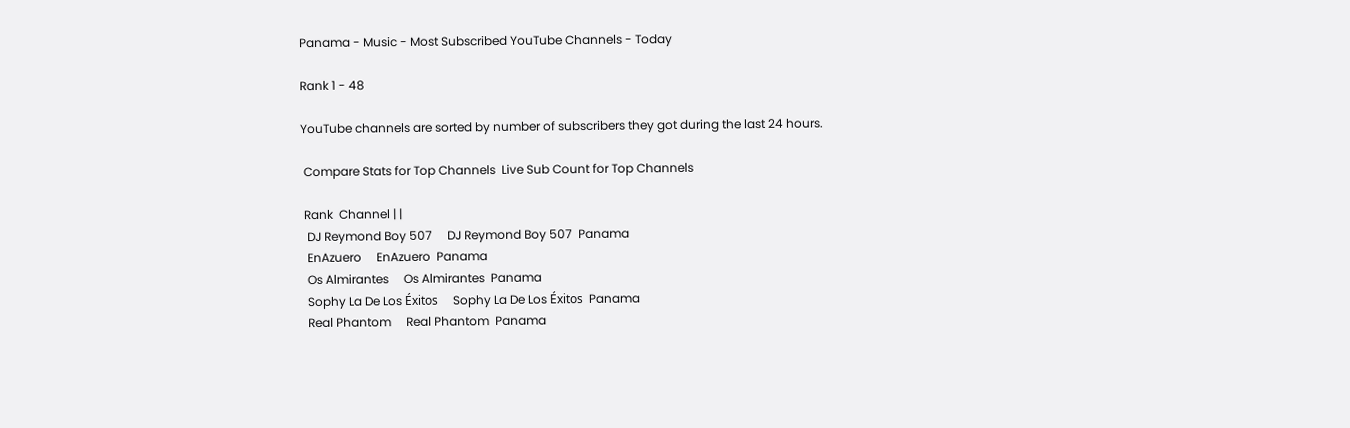Panama - Music - Most Subscribed YouTube Channels - Today

Rank 1 - 48

YouTube channels are sorted by number of subscribers they got during the last 24 hours.

 Compare Stats for Top Channels  Live Sub Count for Top Channels

 Rank  Channel | |
  DJ Reymond Boy 507     DJ Reymond Boy 507  Panama
  EnAzuero     EnAzuero  Panama
  Os Almirantes     Os Almirantes  Panama
  Sophy La De Los Éxitos     Sophy La De Los Éxitos  Panama
  Real Phantom     Real Phantom  Panama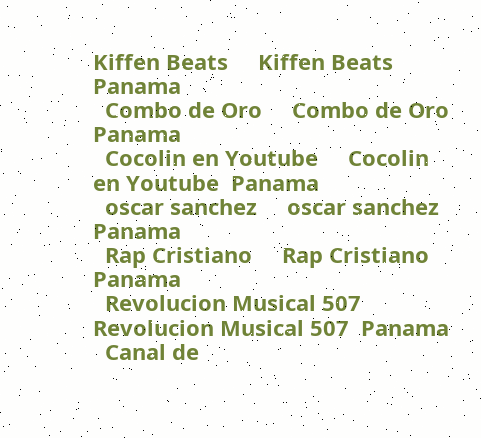Kiffen Beats     Kiffen Beats  Panama
  Combo de Oro     Combo de Oro  Panama
  Cocolin en Youtube     Cocolin en Youtube  Panama
  oscar sanchez     oscar sanchez  Panama
  Rap Cristiano     Rap Cristiano  Panama
  Revolucion Musical 507     Revolucion Musical 507  Panama
  Canal de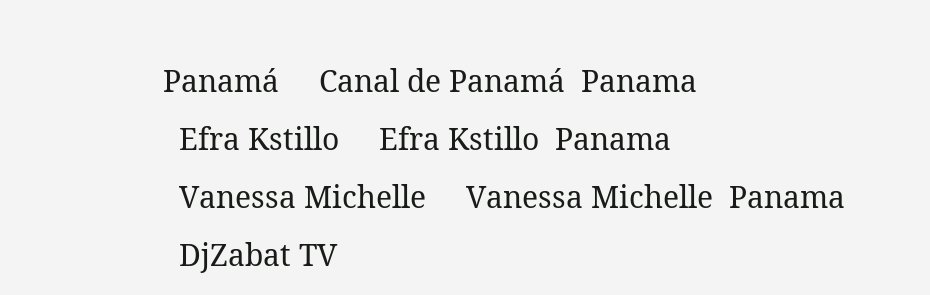Panamá     Canal de Panamá  Panama
  Efra Kstillo     Efra Kstillo  Panama
  Vanessa Michelle     Vanessa Michelle  Panama
  DjZabat TV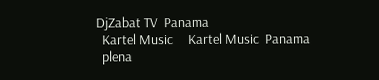DjZabat TV  Panama
  Kartel Music     Kartel Music  Panama
  plena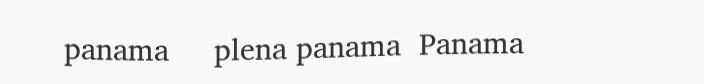panama     plena panama  Panama